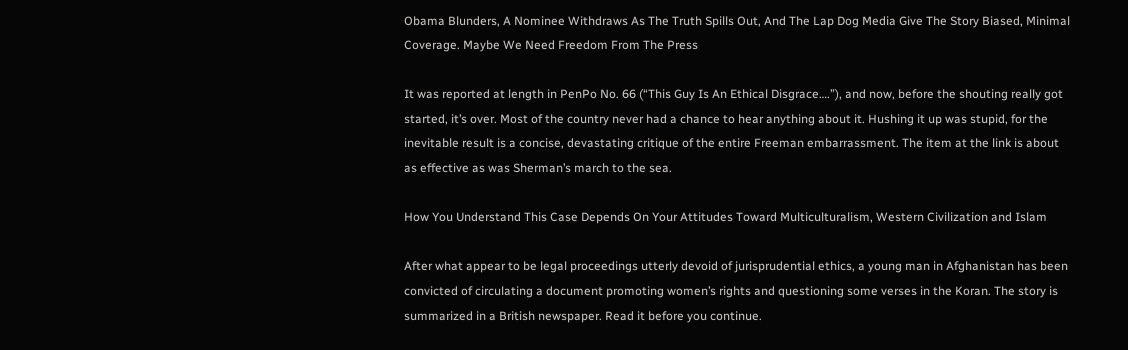Obama Blunders, A Nominee Withdraws As The Truth Spills Out, And The Lap Dog Media Give The Story Biased, Minimal Coverage. Maybe We Need Freedom From The Press

It was reported at length in PenPo No. 66 (“This Guy Is An Ethical Disgrace….”), and now, before the shouting really got started, it’s over. Most of the country never had a chance to hear anything about it. Hushing it up was stupid, for the inevitable result is a concise, devastating critique of the entire Freeman embarrassment. The item at the link is about as effective as was Sherman’s march to the sea.

How You Understand This Case Depends On Your Attitudes Toward Multiculturalism, Western Civilization and Islam

After what appear to be legal proceedings utterly devoid of jurisprudential ethics, a young man in Afghanistan has been convicted of circulating a document promoting women’s rights and questioning some verses in the Koran. The story is summarized in a British newspaper. Read it before you continue.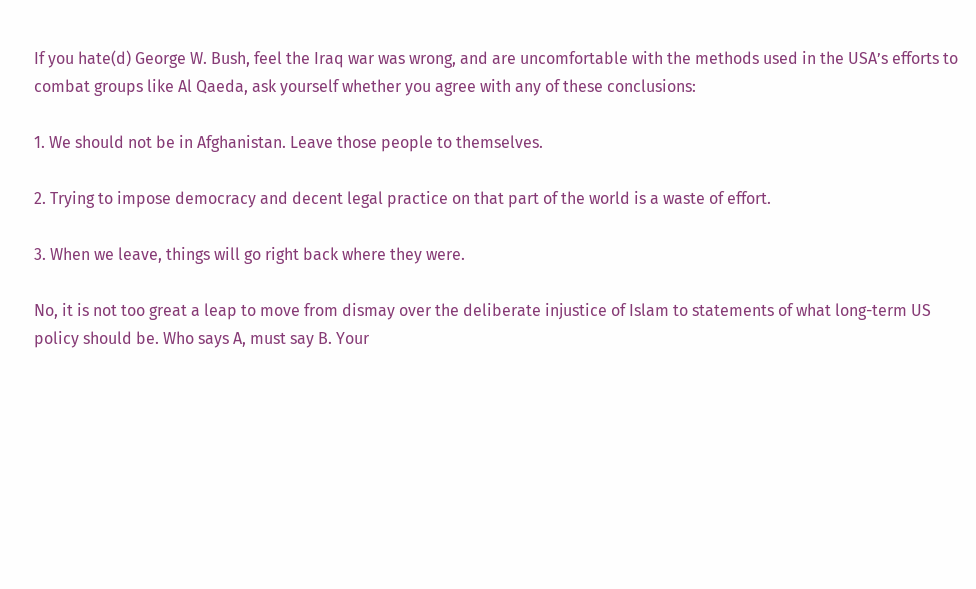If you hate(d) George W. Bush, feel the Iraq war was wrong, and are uncomfortable with the methods used in the USA’s efforts to combat groups like Al Qaeda, ask yourself whether you agree with any of these conclusions:

1. We should not be in Afghanistan. Leave those people to themselves.

2. Trying to impose democracy and decent legal practice on that part of the world is a waste of effort.

3. When we leave, things will go right back where they were.

No, it is not too great a leap to move from dismay over the deliberate injustice of Islam to statements of what long-term US policy should be. Who says A, must say B. Your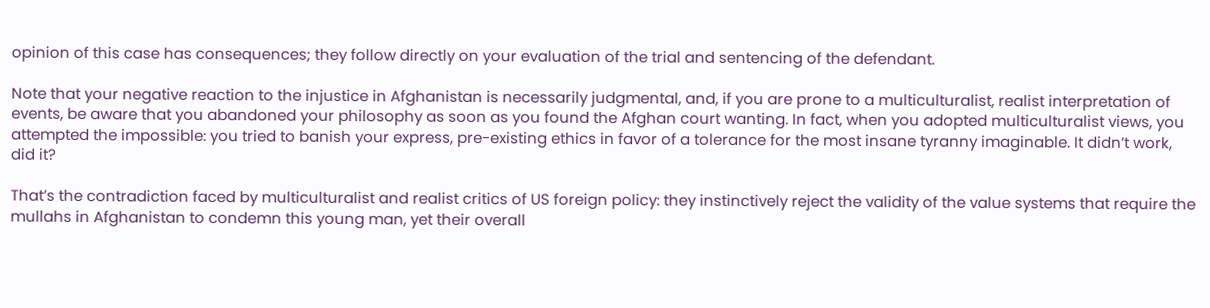opinion of this case has consequences; they follow directly on your evaluation of the trial and sentencing of the defendant.

Note that your negative reaction to the injustice in Afghanistan is necessarily judgmental, and, if you are prone to a multiculturalist, realist interpretation of events, be aware that you abandoned your philosophy as soon as you found the Afghan court wanting. In fact, when you adopted multiculturalist views, you attempted the impossible: you tried to banish your express, pre-existing ethics in favor of a tolerance for the most insane tyranny imaginable. It didn’t work, did it?

That’s the contradiction faced by multiculturalist and realist critics of US foreign policy: they instinctively reject the validity of the value systems that require the mullahs in Afghanistan to condemn this young man, yet their overall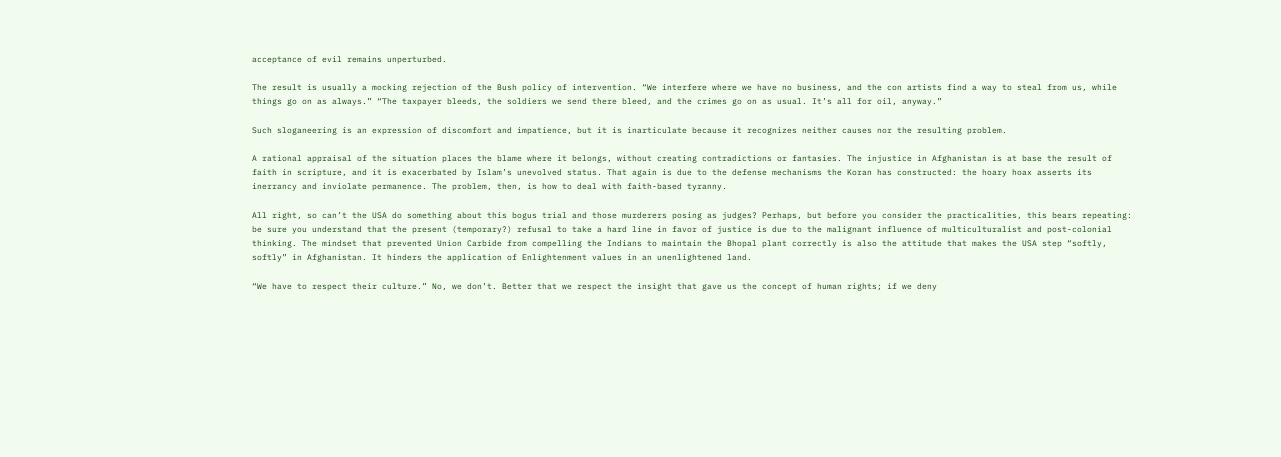acceptance of evil remains unperturbed.

The result is usually a mocking rejection of the Bush policy of intervention. “We interfere where we have no business, and the con artists find a way to steal from us, while things go on as always.” “The taxpayer bleeds, the soldiers we send there bleed, and the crimes go on as usual. It’s all for oil, anyway.”

Such sloganeering is an expression of discomfort and impatience, but it is inarticulate because it recognizes neither causes nor the resulting problem.

A rational appraisal of the situation places the blame where it belongs, without creating contradictions or fantasies. The injustice in Afghanistan is at base the result of faith in scripture, and it is exacerbated by Islam’s unevolved status. That again is due to the defense mechanisms the Koran has constructed: the hoary hoax asserts its inerrancy and inviolate permanence. The problem, then, is how to deal with faith-based tyranny.

All right, so can’t the USA do something about this bogus trial and those murderers posing as judges? Perhaps, but before you consider the practicalities, this bears repeating: be sure you understand that the present (temporary?) refusal to take a hard line in favor of justice is due to the malignant influence of multiculturalist and post-colonial thinking. The mindset that prevented Union Carbide from compelling the Indians to maintain the Bhopal plant correctly is also the attitude that makes the USA step “softly, softly” in Afghanistan. It hinders the application of Enlightenment values in an unenlightened land.

“We have to respect their culture.” No, we don’t. Better that we respect the insight that gave us the concept of human rights; if we deny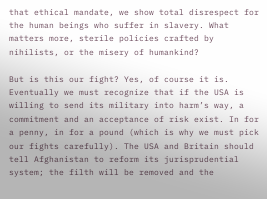that ethical mandate, we show total disrespect for the human beings who suffer in slavery. What matters more, sterile policies crafted by nihilists, or the misery of humankind?

But is this our fight? Yes, of course it is. Eventually we must recognize that if the USA is willing to send its military into harm’s way, a commitment and an acceptance of risk exist. In for a penny, in for a pound (which is why we must pick our fights carefully). The USA and Britain should tell Afghanistan to reform its jurisprudential system; the filth will be removed and the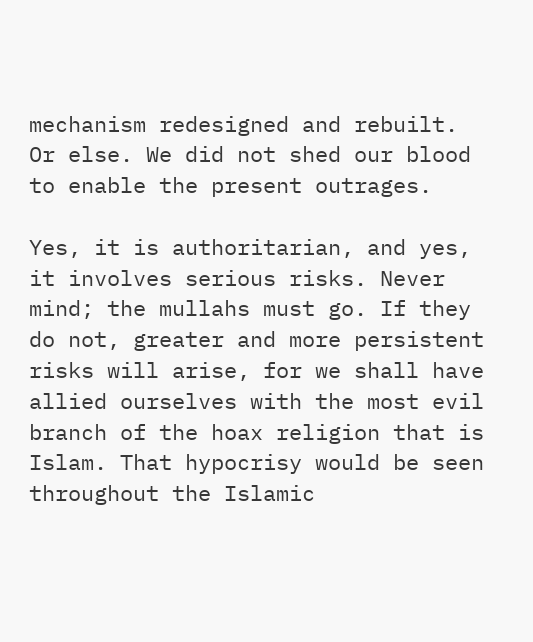mechanism redesigned and rebuilt. Or else. We did not shed our blood to enable the present outrages.

Yes, it is authoritarian, and yes, it involves serious risks. Never mind; the mullahs must go. If they do not, greater and more persistent risks will arise, for we shall have allied ourselves with the most evil branch of the hoax religion that is Islam. That hypocrisy would be seen throughout the Islamic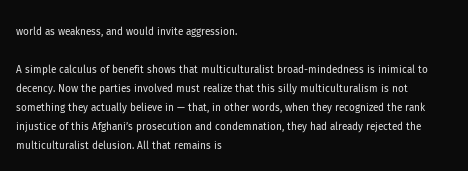world as weakness, and would invite aggression.

A simple calculus of benefit shows that multiculturalist broad-mindedness is inimical to decency. Now the parties involved must realize that this silly multiculturalism is not something they actually believe in — that, in other words, when they recognized the rank injustice of this Afghani’s prosecution and condemnation, they had already rejected the multiculturalist delusion. All that remains is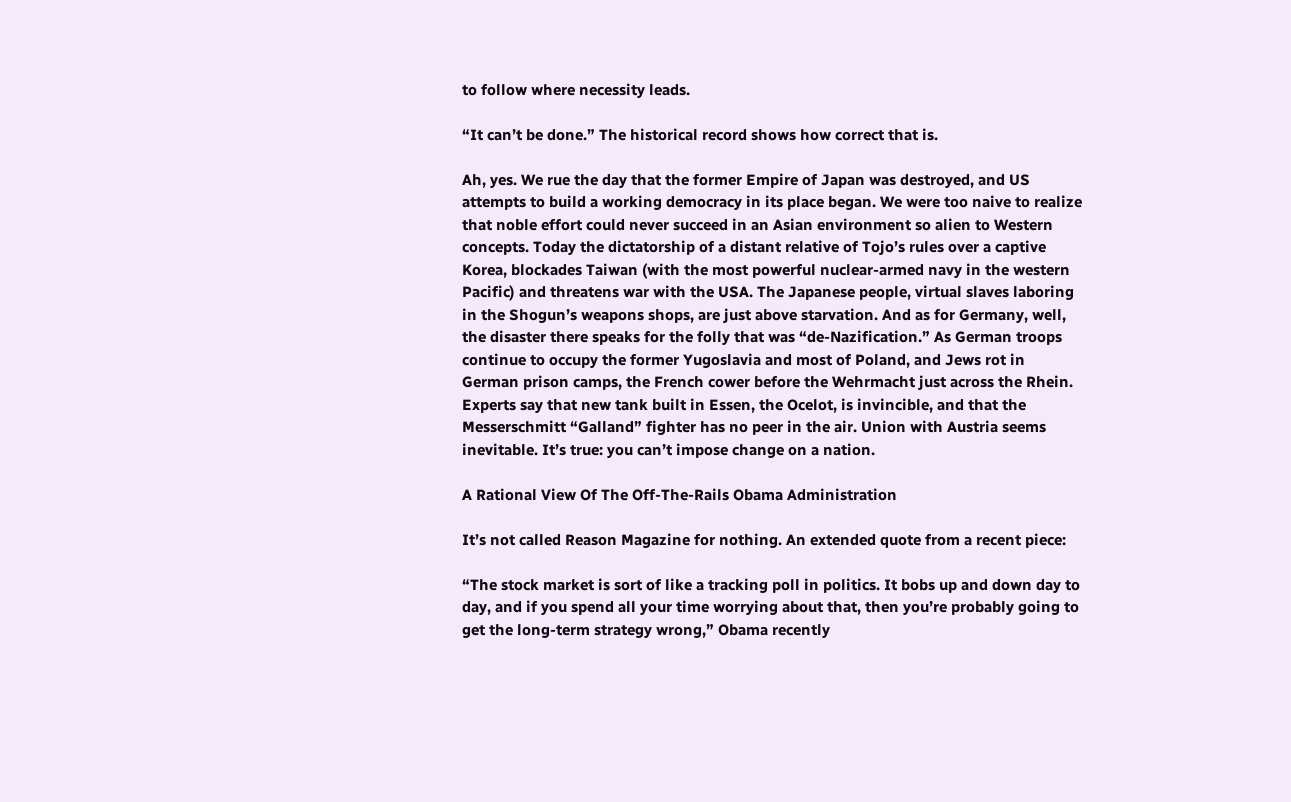to follow where necessity leads.

“It can’t be done.” The historical record shows how correct that is.

Ah, yes. We rue the day that the former Empire of Japan was destroyed, and US attempts to build a working democracy in its place began. We were too naive to realize that noble effort could never succeed in an Asian environment so alien to Western concepts. Today the dictatorship of a distant relative of Tojo’s rules over a captive Korea, blockades Taiwan (with the most powerful nuclear-armed navy in the western Pacific) and threatens war with the USA. The Japanese people, virtual slaves laboring in the Shogun’s weapons shops, are just above starvation. And as for Germany, well, the disaster there speaks for the folly that was “de-Nazification.” As German troops continue to occupy the former Yugoslavia and most of Poland, and Jews rot in German prison camps, the French cower before the Wehrmacht just across the Rhein. Experts say that new tank built in Essen, the Ocelot, is invincible, and that the Messerschmitt “Galland” fighter has no peer in the air. Union with Austria seems inevitable. It’s true: you can’t impose change on a nation.

A Rational View Of The Off-The-Rails Obama Administration

It’s not called Reason Magazine for nothing. An extended quote from a recent piece:

“The stock market is sort of like a tracking poll in politics. It bobs up and down day to day, and if you spend all your time worrying about that, then you’re probably going to get the long-term strategy wrong,” Obama recently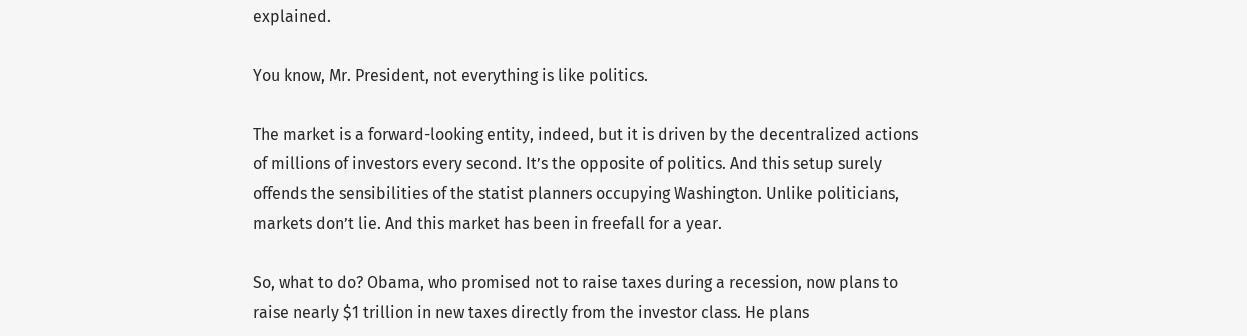explained.

You know, Mr. President, not everything is like politics.

The market is a forward-looking entity, indeed, but it is driven by the decentralized actions of millions of investors every second. It’s the opposite of politics. And this setup surely offends the sensibilities of the statist planners occupying Washington. Unlike politicians, markets don’t lie. And this market has been in freefall for a year.

So, what to do? Obama, who promised not to raise taxes during a recession, now plans to raise nearly $1 trillion in new taxes directly from the investor class. He plans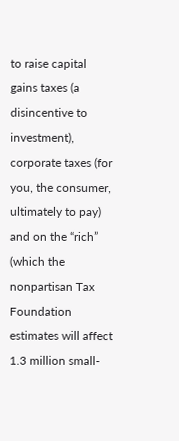to raise capital gains taxes (a disincentive to investment), corporate taxes (for you, the consumer, ultimately to pay) and on the “rich” (which the nonpartisan Tax Foundation estimates will affect 1.3 million small-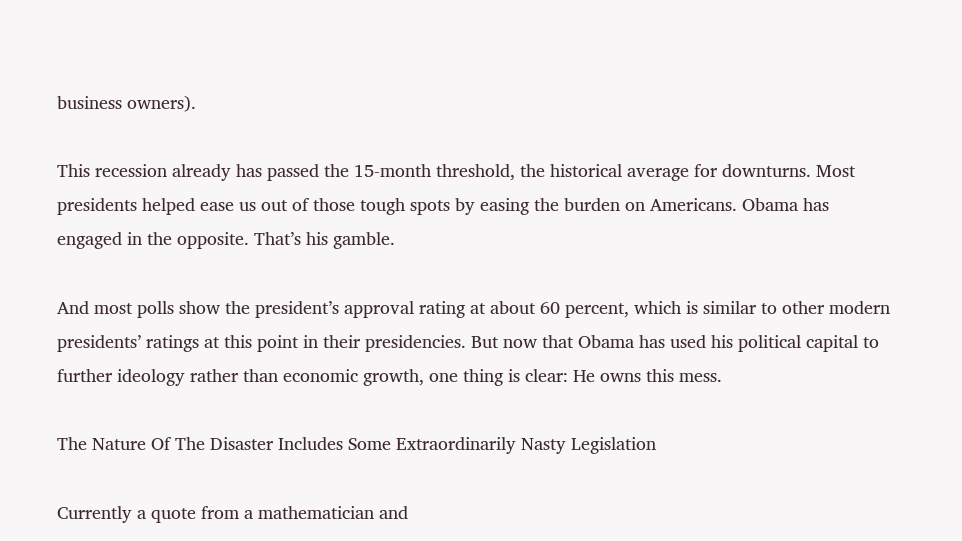business owners).

This recession already has passed the 15-month threshold, the historical average for downturns. Most presidents helped ease us out of those tough spots by easing the burden on Americans. Obama has engaged in the opposite. That’s his gamble.

And most polls show the president’s approval rating at about 60 percent, which is similar to other modern presidents’ ratings at this point in their presidencies. But now that Obama has used his political capital to further ideology rather than economic growth, one thing is clear: He owns this mess.

The Nature Of The Disaster Includes Some Extraordinarily Nasty Legislation

Currently a quote from a mathematician and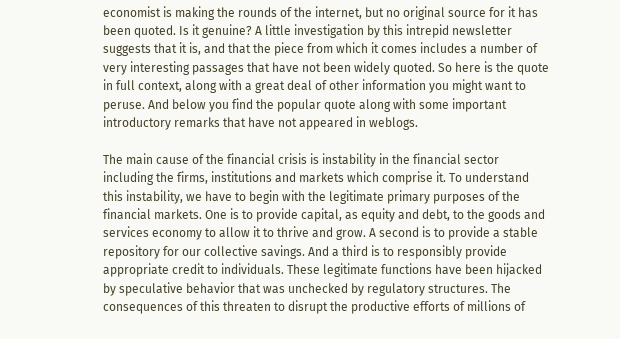economist is making the rounds of the internet, but no original source for it has been quoted. Is it genuine? A little investigation by this intrepid newsletter suggests that it is, and that the piece from which it comes includes a number of very interesting passages that have not been widely quoted. So here is the quote in full context, along with a great deal of other information you might want to peruse. And below you find the popular quote along with some important introductory remarks that have not appeared in weblogs.

The main cause of the financial crisis is instability in the financial sector including the firms, institutions and markets which comprise it. To understand this instability, we have to begin with the legitimate primary purposes of the financial markets. One is to provide capital, as equity and debt, to the goods and services economy to allow it to thrive and grow. A second is to provide a stable repository for our collective savings. And a third is to responsibly provide appropriate credit to individuals. These legitimate functions have been hijacked by speculative behavior that was unchecked by regulatory structures. The consequences of this threaten to disrupt the productive efforts of millions of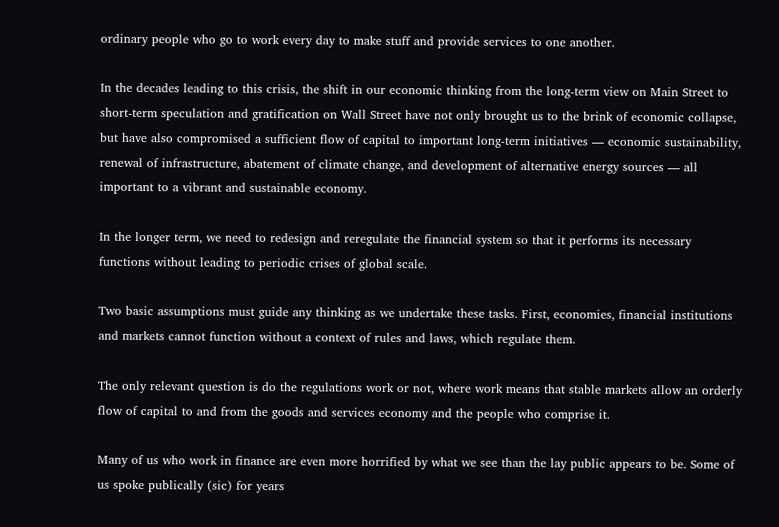ordinary people who go to work every day to make stuff and provide services to one another.

In the decades leading to this crisis, the shift in our economic thinking from the long-term view on Main Street to short-term speculation and gratification on Wall Street have not only brought us to the brink of economic collapse, but have also compromised a sufficient flow of capital to important long-term initiatives — economic sustainability, renewal of infrastructure, abatement of climate change, and development of alternative energy sources — all important to a vibrant and sustainable economy.

In the longer term, we need to redesign and reregulate the financial system so that it performs its necessary functions without leading to periodic crises of global scale.

Two basic assumptions must guide any thinking as we undertake these tasks. First, economies, financial institutions and markets cannot function without a context of rules and laws, which regulate them.

The only relevant question is do the regulations work or not, where work means that stable markets allow an orderly flow of capital to and from the goods and services economy and the people who comprise it.

Many of us who work in finance are even more horrified by what we see than the lay public appears to be. Some of us spoke publically (sic) for years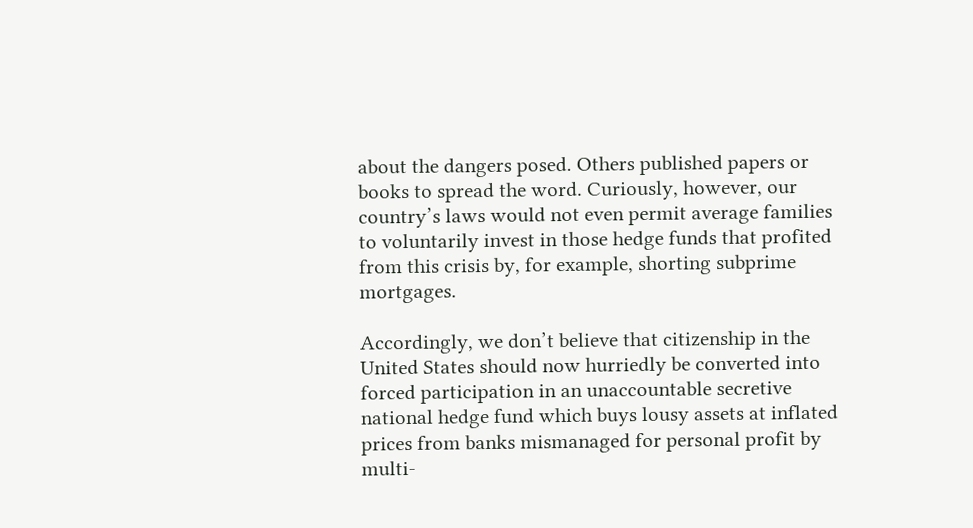about the dangers posed. Others published papers or books to spread the word. Curiously, however, our country’s laws would not even permit average families to voluntarily invest in those hedge funds that profited from this crisis by, for example, shorting subprime mortgages.

Accordingly, we don’t believe that citizenship in the United States should now hurriedly be converted into forced participation in an unaccountable secretive national hedge fund which buys lousy assets at inflated prices from banks mismanaged for personal profit by multi-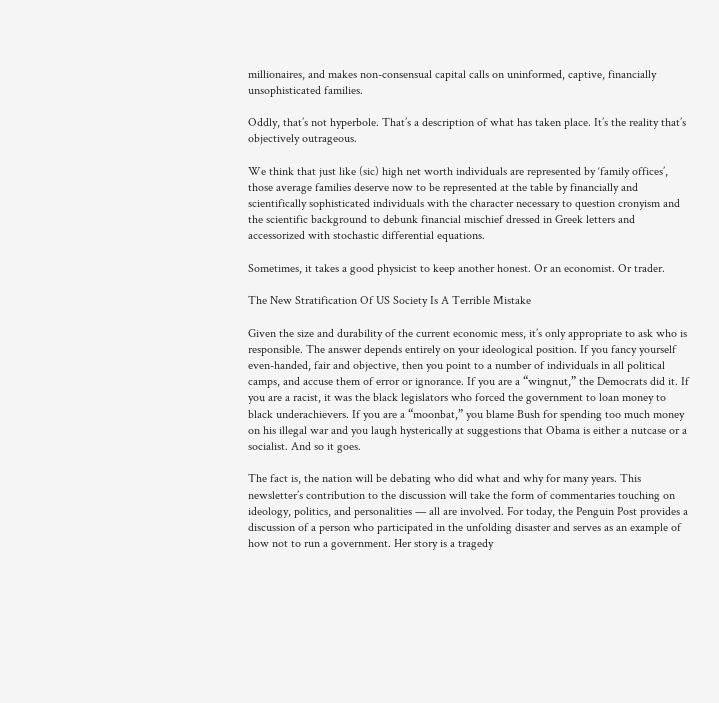millionaires, and makes non-consensual capital calls on uninformed, captive, financially unsophisticated families.

Oddly, that’s not hyperbole. That’s a description of what has taken place. It’s the reality that’s objectively outrageous.

We think that just like (sic) high net worth individuals are represented by ‘family offices’, those average families deserve now to be represented at the table by financially and scientifically sophisticated individuals with the character necessary to question cronyism and the scientific background to debunk financial mischief dressed in Greek letters and accessorized with stochastic differential equations.

Sometimes, it takes a good physicist to keep another honest. Or an economist. Or trader.

The New Stratification Of US Society Is A Terrible Mistake

Given the size and durability of the current economic mess, it’s only appropriate to ask who is responsible. The answer depends entirely on your ideological position. If you fancy yourself even-handed, fair and objective, then you point to a number of individuals in all political camps, and accuse them of error or ignorance. If you are a “wingnut,” the Democrats did it. If you are a racist, it was the black legislators who forced the government to loan money to black underachievers. If you are a “moonbat,” you blame Bush for spending too much money on his illegal war and you laugh hysterically at suggestions that Obama is either a nutcase or a socialist. And so it goes.

The fact is, the nation will be debating who did what and why for many years. This newsletter’s contribution to the discussion will take the form of commentaries touching on ideology, politics, and personalities — all are involved. For today, the Penguin Post provides a discussion of a person who participated in the unfolding disaster and serves as an example of how not to run a government. Her story is a tragedy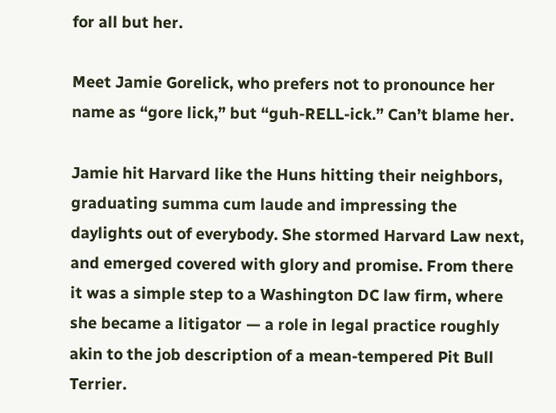for all but her.

Meet Jamie Gorelick, who prefers not to pronounce her name as “gore lick,” but “guh-RELL-ick.” Can’t blame her.

Jamie hit Harvard like the Huns hitting their neighbors, graduating summa cum laude and impressing the daylights out of everybody. She stormed Harvard Law next, and emerged covered with glory and promise. From there it was a simple step to a Washington DC law firm, where she became a litigator — a role in legal practice roughly akin to the job description of a mean-tempered Pit Bull Terrier.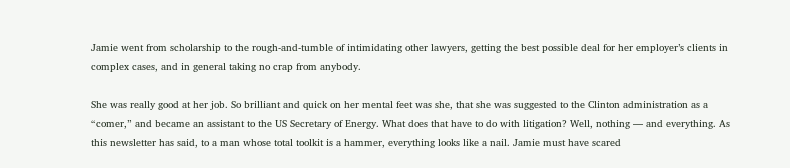Jamie went from scholarship to the rough-and-tumble of intimidating other lawyers, getting the best possible deal for her employer’s clients in complex cases, and in general taking no crap from anybody.

She was really good at her job. So brilliant and quick on her mental feet was she, that she was suggested to the Clinton administration as a “comer,” and became an assistant to the US Secretary of Energy. What does that have to do with litigation? Well, nothing — and everything. As this newsletter has said, to a man whose total toolkit is a hammer, everything looks like a nail. Jamie must have scared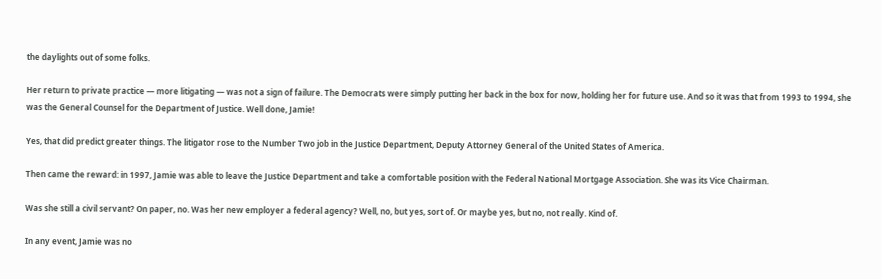the daylights out of some folks.

Her return to private practice — more litigating — was not a sign of failure. The Democrats were simply putting her back in the box for now, holding her for future use. And so it was that from 1993 to 1994, she was the General Counsel for the Department of Justice. Well done, Jamie!

Yes, that did predict greater things. The litigator rose to the Number Two job in the Justice Department, Deputy Attorney General of the United States of America.

Then came the reward: in 1997, Jamie was able to leave the Justice Department and take a comfortable position with the Federal National Mortgage Association. She was its Vice Chairman.

Was she still a civil servant? On paper, no. Was her new employer a federal agency? Well, no, but yes, sort of. Or maybe yes, but no, not really. Kind of.

In any event, Jamie was no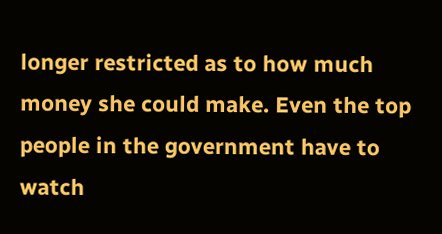longer restricted as to how much money she could make. Even the top people in the government have to watch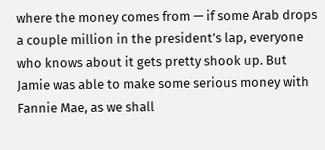where the money comes from — if some Arab drops a couple million in the president’s lap, everyone who knows about it gets pretty shook up. But Jamie was able to make some serious money with Fannie Mae, as we shall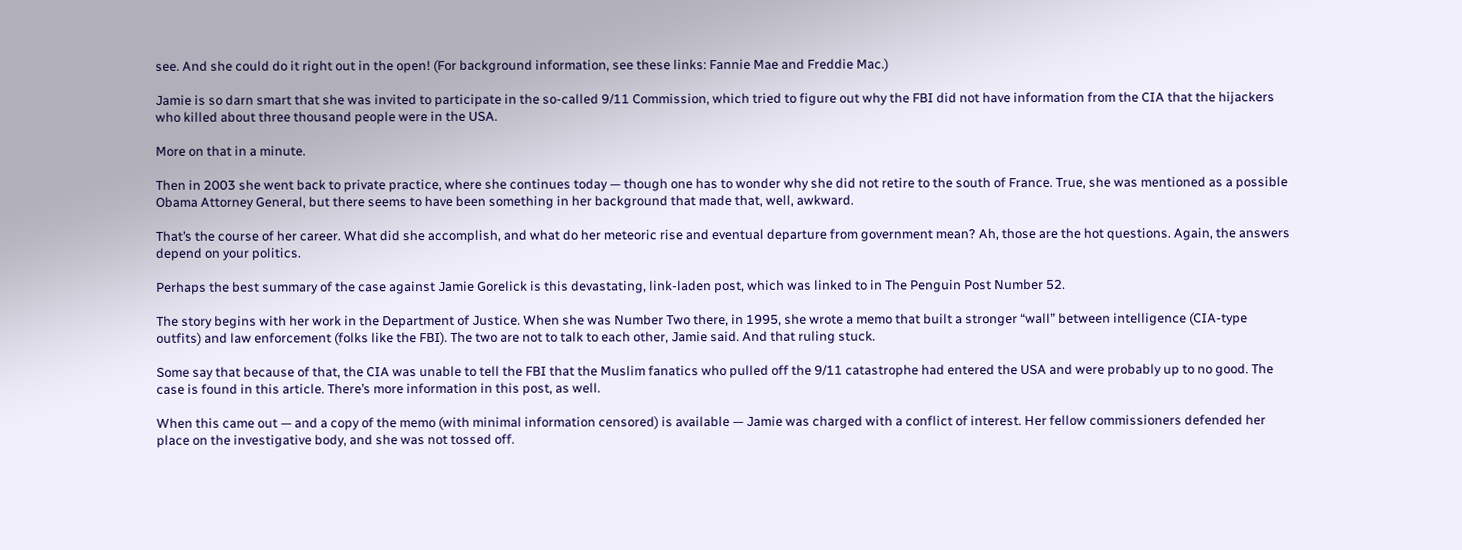see. And she could do it right out in the open! (For background information, see these links: Fannie Mae and Freddie Mac.)

Jamie is so darn smart that she was invited to participate in the so-called 9/11 Commission, which tried to figure out why the FBI did not have information from the CIA that the hijackers who killed about three thousand people were in the USA.

More on that in a minute.

Then in 2003 she went back to private practice, where she continues today — though one has to wonder why she did not retire to the south of France. True, she was mentioned as a possible Obama Attorney General, but there seems to have been something in her background that made that, well, awkward.

That’s the course of her career. What did she accomplish, and what do her meteoric rise and eventual departure from government mean? Ah, those are the hot questions. Again, the answers depend on your politics.

Perhaps the best summary of the case against Jamie Gorelick is this devastating, link-laden post, which was linked to in The Penguin Post Number 52.

The story begins with her work in the Department of Justice. When she was Number Two there, in 1995, she wrote a memo that built a stronger “wall” between intelligence (CIA-type outfits) and law enforcement (folks like the FBI). The two are not to talk to each other, Jamie said. And that ruling stuck.

Some say that because of that, the CIA was unable to tell the FBI that the Muslim fanatics who pulled off the 9/11 catastrophe had entered the USA and were probably up to no good. The case is found in this article. There’s more information in this post, as well.

When this came out — and a copy of the memo (with minimal information censored) is available — Jamie was charged with a conflict of interest. Her fellow commissioners defended her place on the investigative body, and she was not tossed off.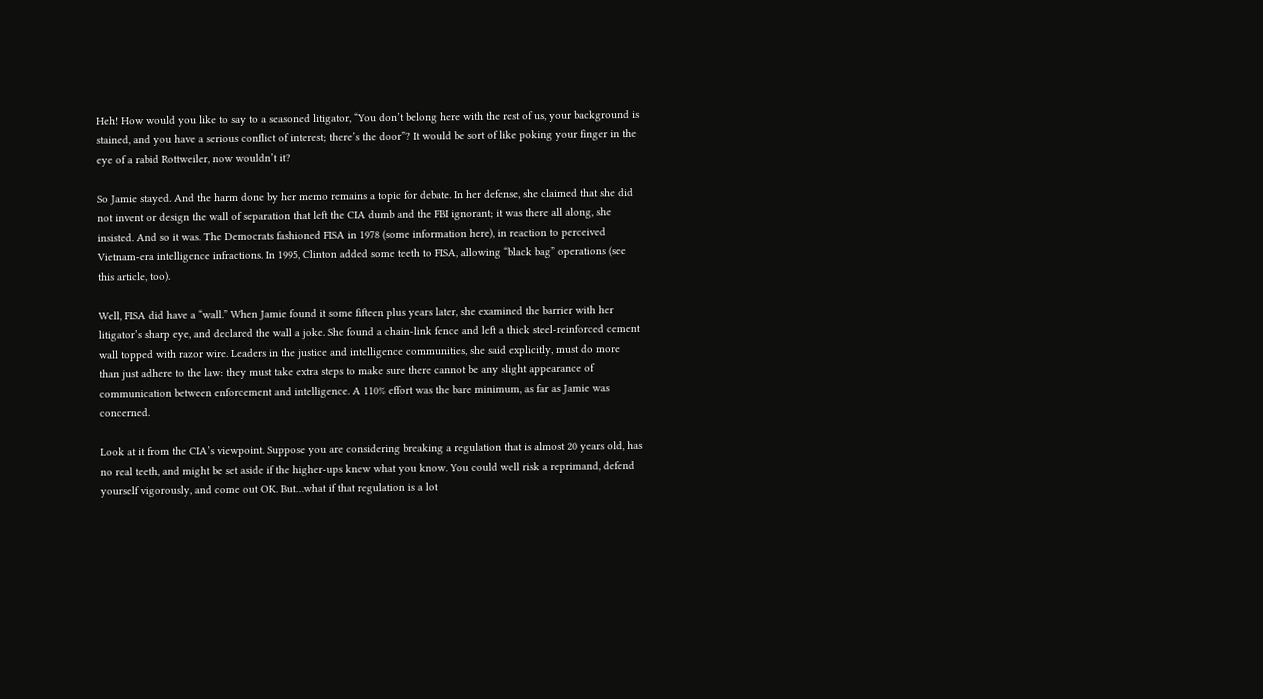Heh! How would you like to say to a seasoned litigator, “You don’t belong here with the rest of us, your background is stained, and you have a serious conflict of interest; there’s the door”? It would be sort of like poking your finger in the eye of a rabid Rottweiler, now wouldn’t it?

So Jamie stayed. And the harm done by her memo remains a topic for debate. In her defense, she claimed that she did not invent or design the wall of separation that left the CIA dumb and the FBI ignorant; it was there all along, she insisted. And so it was. The Democrats fashioned FISA in 1978 (some information here), in reaction to perceived Vietnam-era intelligence infractions. In 1995, Clinton added some teeth to FISA, allowing “black bag” operations (see this article, too).

Well, FISA did have a “wall.” When Jamie found it some fifteen plus years later, she examined the barrier with her litigator’s sharp eye, and declared the wall a joke. She found a chain-link fence and left a thick steel-reinforced cement wall topped with razor wire. Leaders in the justice and intelligence communities, she said explicitly, must do more than just adhere to the law: they must take extra steps to make sure there cannot be any slight appearance of communication between enforcement and intelligence. A 110% effort was the bare minimum, as far as Jamie was concerned.

Look at it from the CIA’s viewpoint. Suppose you are considering breaking a regulation that is almost 20 years old, has no real teeth, and might be set aside if the higher-ups knew what you know. You could well risk a reprimand, defend yourself vigorously, and come out OK. But…what if that regulation is a lot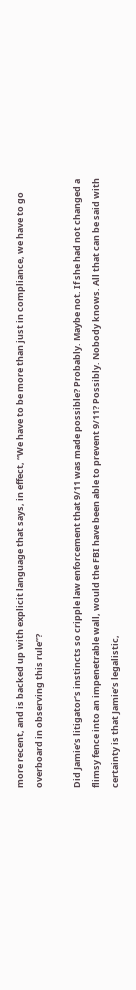more recent, and is backed up with explicit language that says, in effect, “We have to be more than just in compliance, we have to go overboard in observing this rule”?

Did Jamie’s litigator’s instincts so cripple law enforcement that 9/11 was made possible? Probably. Maybe not. If she had not changed a flimsy fence into an impenetrable wall, would the FBI have been able to prevent 9/11? Possibly. Nobody knows. All that can be said with certainty is that Jamie’s legalistic,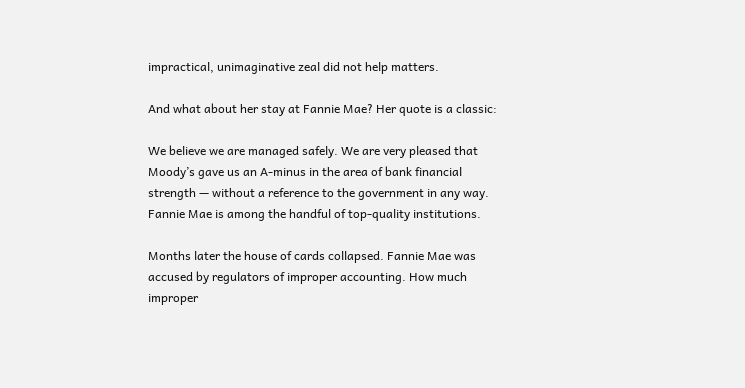impractical, unimaginative zeal did not help matters.

And what about her stay at Fannie Mae? Her quote is a classic:

We believe we are managed safely. We are very pleased that Moody’s gave us an A-minus in the area of bank financial strength — without a reference to the government in any way. Fannie Mae is among the handful of top-quality institutions.

Months later the house of cards collapsed. Fannie Mae was accused by regulators of improper accounting. How much improper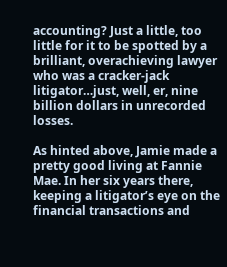accounting? Just a little, too little for it to be spotted by a brilliant, overachieving lawyer who was a cracker-jack litigator…just, well, er, nine billion dollars in unrecorded losses.

As hinted above, Jamie made a pretty good living at Fannie Mae. In her six years there, keeping a litigator’s eye on the financial transactions and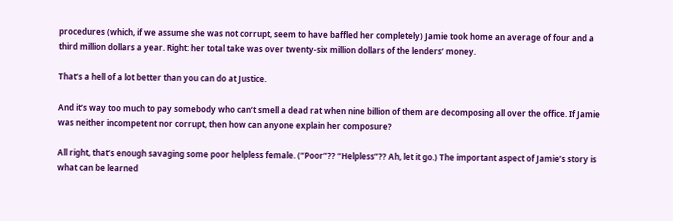procedures (which, if we assume she was not corrupt, seem to have baffled her completely) Jamie took home an average of four and a third million dollars a year. Right: her total take was over twenty-six million dollars of the lenders’ money.

That’s a hell of a lot better than you can do at Justice.

And it’s way too much to pay somebody who can’t smell a dead rat when nine billion of them are decomposing all over the office. If Jamie was neither incompetent nor corrupt, then how can anyone explain her composure?

All right, that’s enough savaging some poor helpless female. (“Poor”?? “Helpless”?? Ah, let it go.) The important aspect of Jamie’s story is what can be learned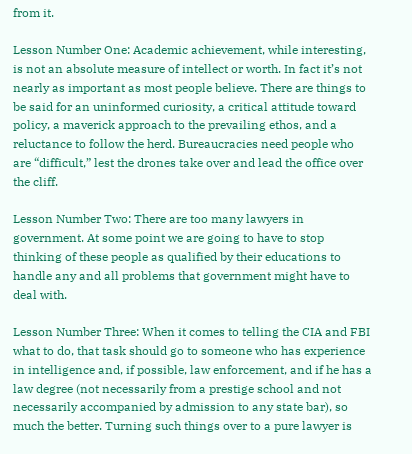from it.

Lesson Number One: Academic achievement, while interesting, is not an absolute measure of intellect or worth. In fact it’s not nearly as important as most people believe. There are things to be said for an uninformed curiosity, a critical attitude toward policy, a maverick approach to the prevailing ethos, and a reluctance to follow the herd. Bureaucracies need people who are “difficult,” lest the drones take over and lead the office over the cliff.

Lesson Number Two: There are too many lawyers in government. At some point we are going to have to stop thinking of these people as qualified by their educations to handle any and all problems that government might have to deal with.

Lesson Number Three: When it comes to telling the CIA and FBI what to do, that task should go to someone who has experience in intelligence and, if possible, law enforcement, and if he has a law degree (not necessarily from a prestige school and not necessarily accompanied by admission to any state bar), so much the better. Turning such things over to a pure lawyer is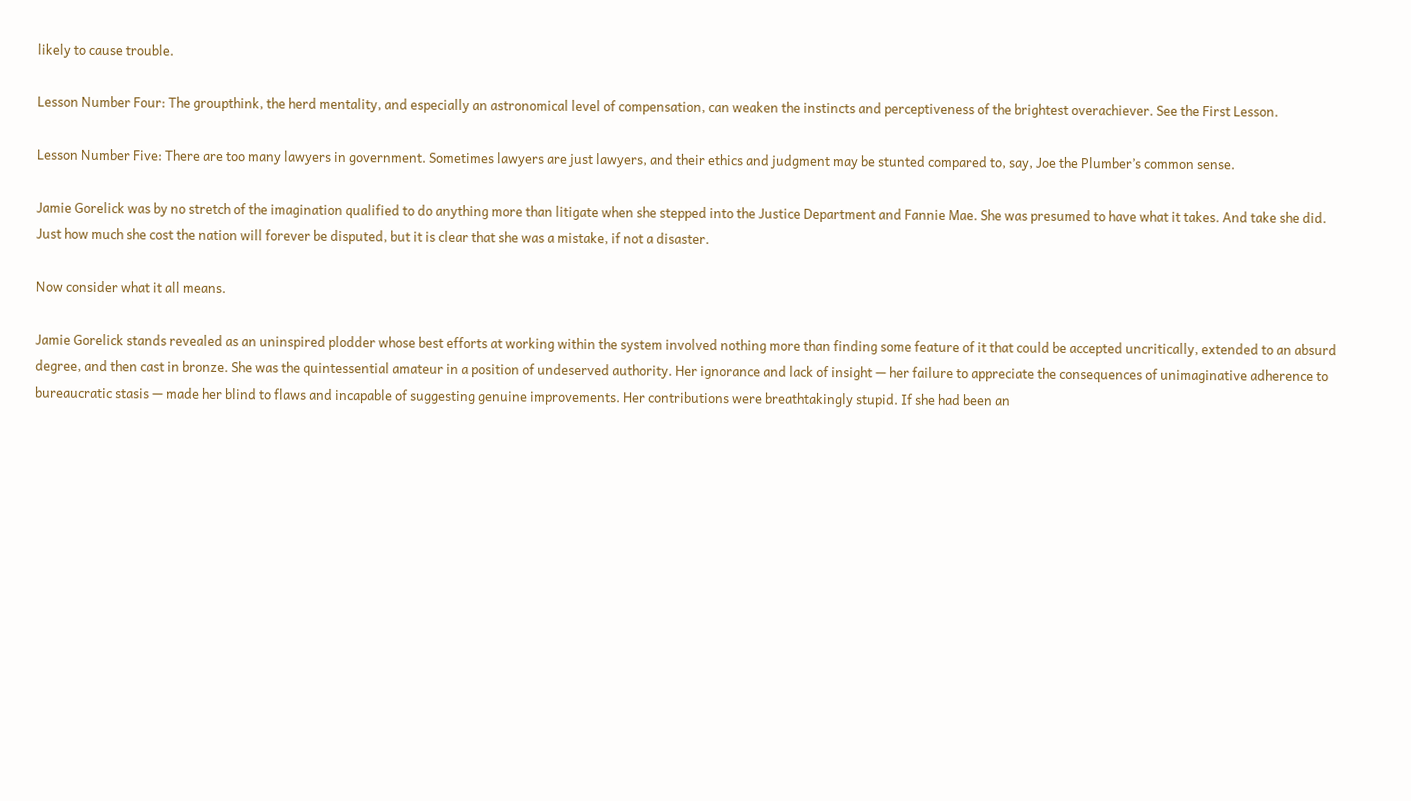likely to cause trouble.

Lesson Number Four: The groupthink, the herd mentality, and especially an astronomical level of compensation, can weaken the instincts and perceptiveness of the brightest overachiever. See the First Lesson.

Lesson Number Five: There are too many lawyers in government. Sometimes lawyers are just lawyers, and their ethics and judgment may be stunted compared to, say, Joe the Plumber’s common sense.

Jamie Gorelick was by no stretch of the imagination qualified to do anything more than litigate when she stepped into the Justice Department and Fannie Mae. She was presumed to have what it takes. And take she did. Just how much she cost the nation will forever be disputed, but it is clear that she was a mistake, if not a disaster.

Now consider what it all means.

Jamie Gorelick stands revealed as an uninspired plodder whose best efforts at working within the system involved nothing more than finding some feature of it that could be accepted uncritically, extended to an absurd degree, and then cast in bronze. She was the quintessential amateur in a position of undeserved authority. Her ignorance and lack of insight — her failure to appreciate the consequences of unimaginative adherence to bureaucratic stasis — made her blind to flaws and incapable of suggesting genuine improvements. Her contributions were breathtakingly stupid. If she had been an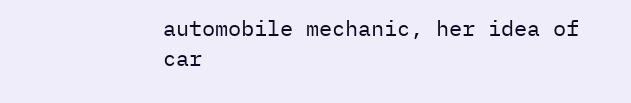automobile mechanic, her idea of car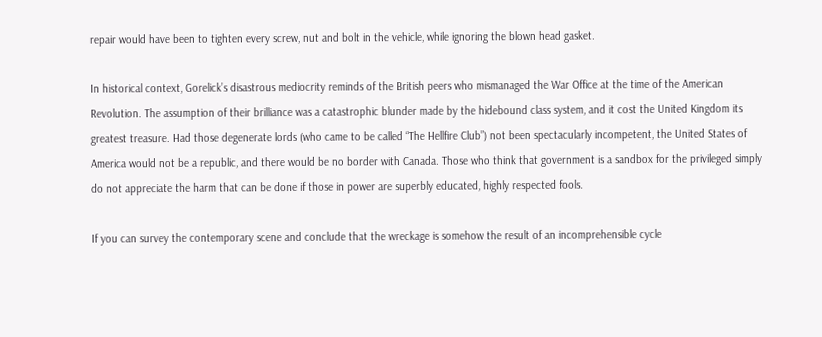repair would have been to tighten every screw, nut and bolt in the vehicle, while ignoring the blown head gasket.

In historical context, Gorelick’s disastrous mediocrity reminds of the British peers who mismanaged the War Office at the time of the American Revolution. The assumption of their brilliance was a catastrophic blunder made by the hidebound class system, and it cost the United Kingdom its greatest treasure. Had those degenerate lords (who came to be called “The Hellfire Club”) not been spectacularly incompetent, the United States of America would not be a republic, and there would be no border with Canada. Those who think that government is a sandbox for the privileged simply do not appreciate the harm that can be done if those in power are superbly educated, highly respected fools.

If you can survey the contemporary scene and conclude that the wreckage is somehow the result of an incomprehensible cycle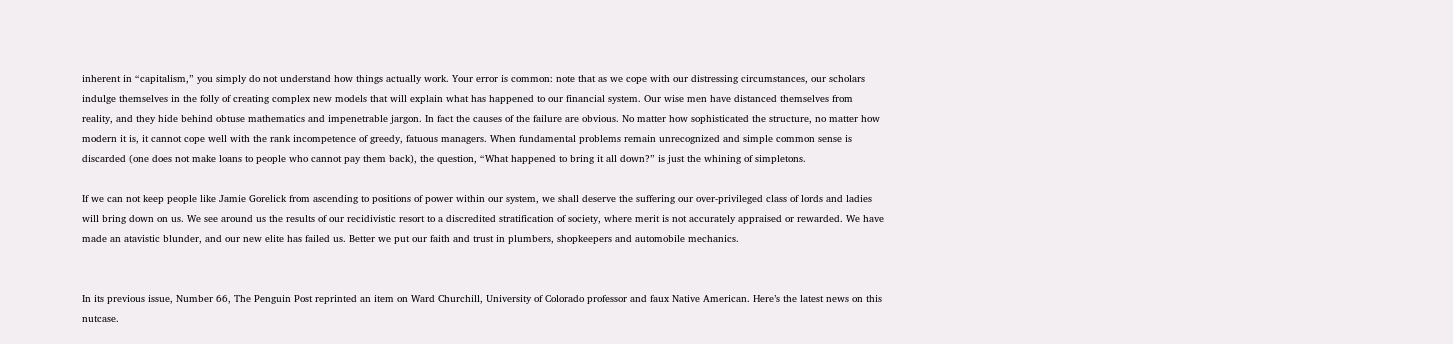inherent in “capitalism,” you simply do not understand how things actually work. Your error is common: note that as we cope with our distressing circumstances, our scholars indulge themselves in the folly of creating complex new models that will explain what has happened to our financial system. Our wise men have distanced themselves from reality, and they hide behind obtuse mathematics and impenetrable jargon. In fact the causes of the failure are obvious. No matter how sophisticated the structure, no matter how modern it is, it cannot cope well with the rank incompetence of greedy, fatuous managers. When fundamental problems remain unrecognized and simple common sense is discarded (one does not make loans to people who cannot pay them back), the question, “What happened to bring it all down?” is just the whining of simpletons.

If we can not keep people like Jamie Gorelick from ascending to positions of power within our system, we shall deserve the suffering our over-privileged class of lords and ladies will bring down on us. We see around us the results of our recidivistic resort to a discredited stratification of society, where merit is not accurately appraised or rewarded. We have made an atavistic blunder, and our new elite has failed us. Better we put our faith and trust in plumbers, shopkeepers and automobile mechanics.


In its previous issue, Number 66, The Penguin Post reprinted an item on Ward Churchill, University of Colorado professor and faux Native American. Here’s the latest news on this nutcase.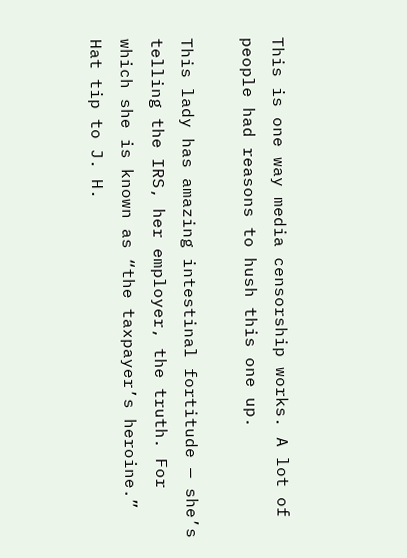This is one way media censorship works. A lot of people had reasons to hush this one up.

This lady has amazing intestinal fortitude — she’s telling the IRS, her employer, the truth. For which she is known as “the taxpayer’s heroine.” Hat tip to J. H.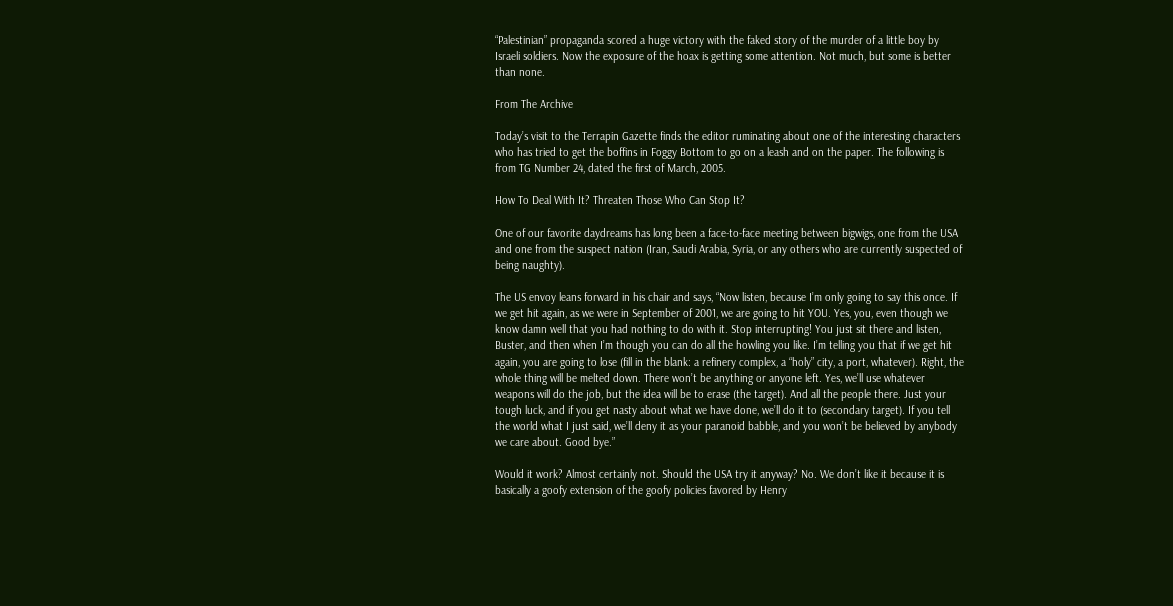“Palestinian” propaganda scored a huge victory with the faked story of the murder of a little boy by Israeli soldiers. Now the exposure of the hoax is getting some attention. Not much, but some is better than none.

From The Archive

Today’s visit to the Terrapin Gazette finds the editor ruminating about one of the interesting characters who has tried to get the boffins in Foggy Bottom to go on a leash and on the paper. The following is from TG Number 24, dated the first of March, 2005.

How To Deal With It? Threaten Those Who Can Stop It?

One of our favorite daydreams has long been a face-to-face meeting between bigwigs, one from the USA and one from the suspect nation (Iran, Saudi Arabia, Syria, or any others who are currently suspected of being naughty).

The US envoy leans forward in his chair and says, “Now listen, because I’m only going to say this once. If we get hit again, as we were in September of 2001, we are going to hit YOU. Yes, you, even though we know damn well that you had nothing to do with it. Stop interrupting! You just sit there and listen, Buster, and then when I’m though you can do all the howling you like. I’m telling you that if we get hit again, you are going to lose (fill in the blank: a refinery complex, a “holy” city, a port, whatever). Right, the whole thing will be melted down. There won’t be anything or anyone left. Yes, we’ll use whatever weapons will do the job, but the idea will be to erase (the target). And all the people there. Just your tough luck, and if you get nasty about what we have done, we’ll do it to (secondary target). If you tell the world what I just said, we’ll deny it as your paranoid babble, and you won’t be believed by anybody we care about. Good bye.”

Would it work? Almost certainly not. Should the USA try it anyway? No. We don’t like it because it is basically a goofy extension of the goofy policies favored by Henry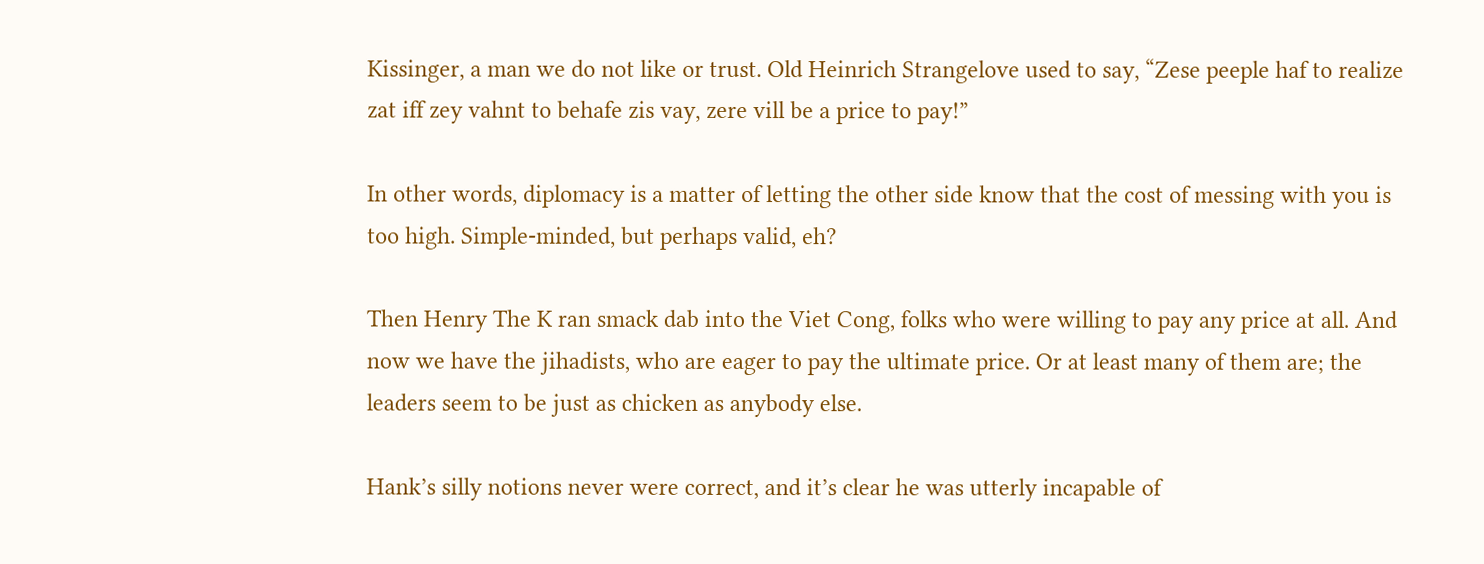Kissinger, a man we do not like or trust. Old Heinrich Strangelove used to say, “Zese peeple haf to realize zat iff zey vahnt to behafe zis vay, zere vill be a price to pay!”

In other words, diplomacy is a matter of letting the other side know that the cost of messing with you is too high. Simple-minded, but perhaps valid, eh?

Then Henry The K ran smack dab into the Viet Cong, folks who were willing to pay any price at all. And now we have the jihadists, who are eager to pay the ultimate price. Or at least many of them are; the leaders seem to be just as chicken as anybody else.

Hank’s silly notions never were correct, and it’s clear he was utterly incapable of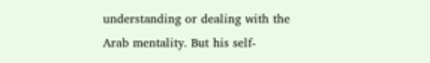understanding or dealing with the Arab mentality. But his self-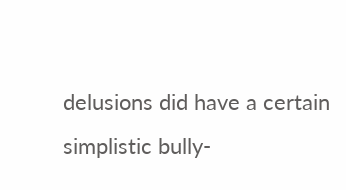delusions did have a certain simplistic bully-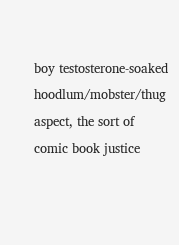boy testosterone-soaked hoodlum/mobster/thug aspect, the sort of comic book justice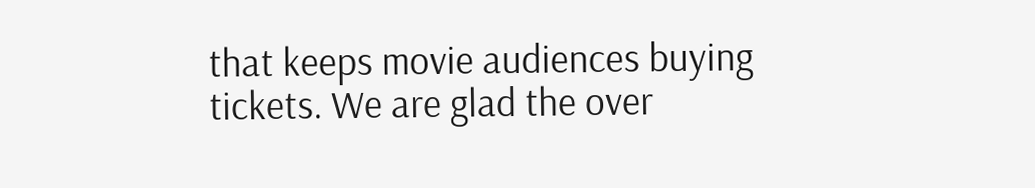that keeps movie audiences buying tickets. We are glad the over